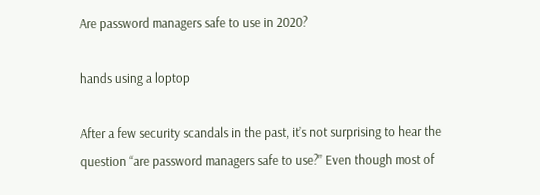Are password managers safe to use in 2020?

hands using a loptop

After a few security scandals in the past, it’s not surprising to hear the question “are password managers safe to use?” Even though most of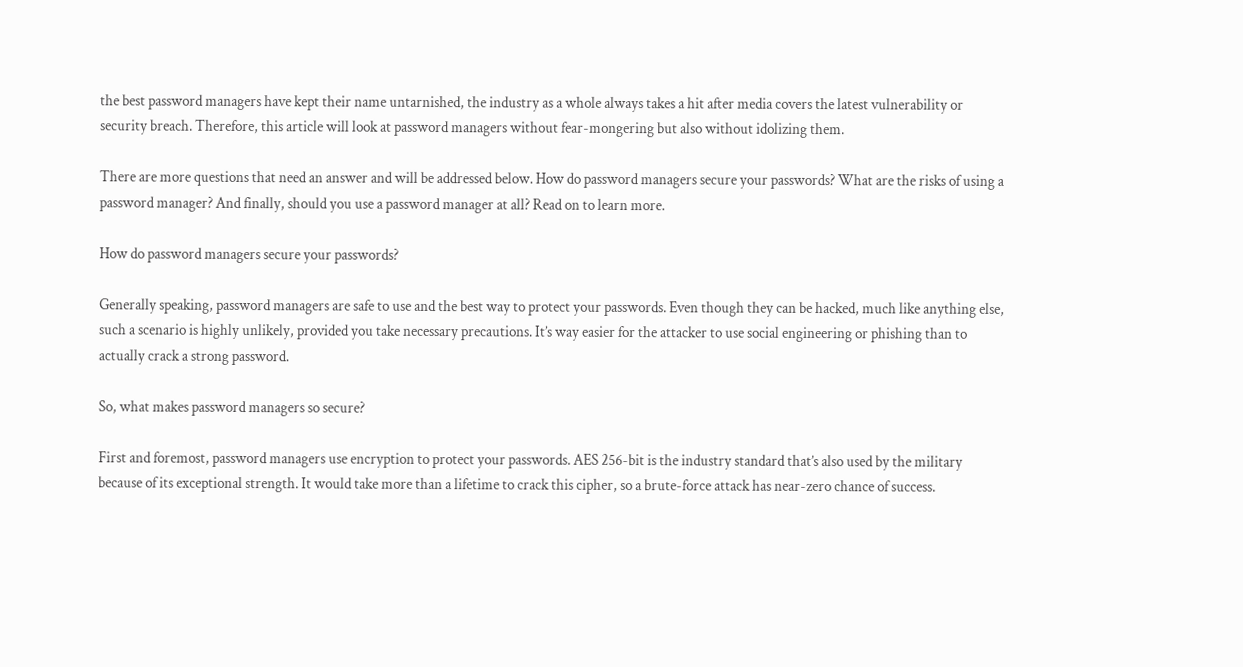the best password managers have kept their name untarnished, the industry as a whole always takes a hit after media covers the latest vulnerability or security breach. Therefore, this article will look at password managers without fear-mongering but also without idolizing them.

There are more questions that need an answer and will be addressed below. How do password managers secure your passwords? What are the risks of using a password manager? And finally, should you use a password manager at all? Read on to learn more.

How do password managers secure your passwords?

Generally speaking, password managers are safe to use and the best way to protect your passwords. Even though they can be hacked, much like anything else, such a scenario is highly unlikely, provided you take necessary precautions. It’s way easier for the attacker to use social engineering or phishing than to actually crack a strong password.

So, what makes password managers so secure?

First and foremost, password managers use encryption to protect your passwords. AES 256-bit is the industry standard that’s also used by the military because of its exceptional strength. It would take more than a lifetime to crack this cipher, so a brute-force attack has near-zero chance of success.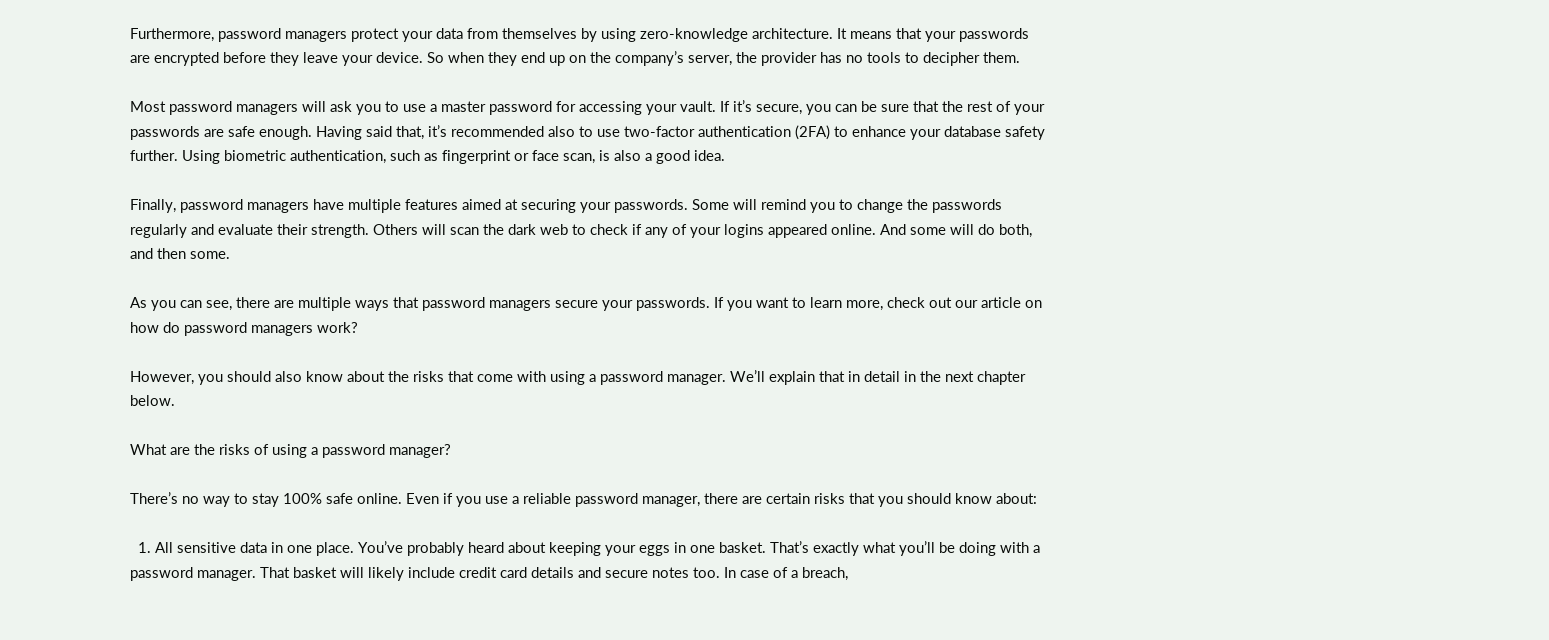Furthermore, password managers protect your data from themselves by using zero-knowledge architecture. It means that your passwords are encrypted before they leave your device. So when they end up on the company’s server, the provider has no tools to decipher them.

Most password managers will ask you to use a master password for accessing your vault. If it’s secure, you can be sure that the rest of your passwords are safe enough. Having said that, it’s recommended also to use two-factor authentication (2FA) to enhance your database safety further. Using biometric authentication, such as fingerprint or face scan, is also a good idea.

Finally, password managers have multiple features aimed at securing your passwords. Some will remind you to change the passwords regularly and evaluate their strength. Others will scan the dark web to check if any of your logins appeared online. And some will do both, and then some.

As you can see, there are multiple ways that password managers secure your passwords. If you want to learn more, check out our article on how do password managers work?

However, you should also know about the risks that come with using a password manager. We’ll explain that in detail in the next chapter below.

What are the risks of using a password manager?

There’s no way to stay 100% safe online. Even if you use a reliable password manager, there are certain risks that you should know about:

  1. All sensitive data in one place. You’ve probably heard about keeping your eggs in one basket. That’s exactly what you’ll be doing with a password manager. That basket will likely include credit card details and secure notes too. In case of a breach,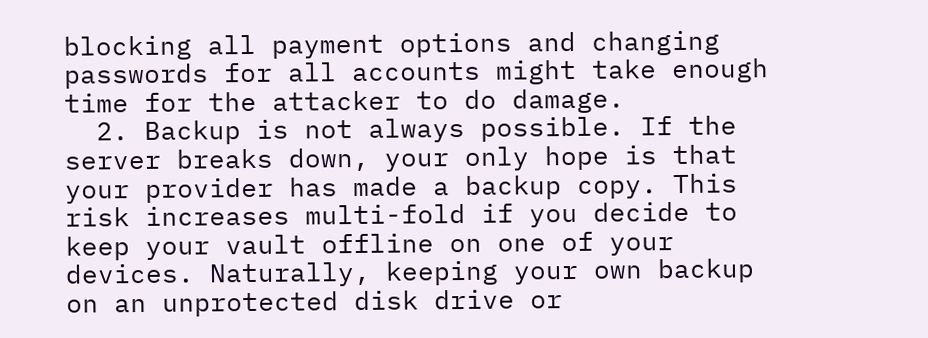blocking all payment options and changing passwords for all accounts might take enough time for the attacker to do damage.
  2. Backup is not always possible. If the server breaks down, your only hope is that your provider has made a backup copy. This risk increases multi-fold if you decide to keep your vault offline on one of your devices. Naturally, keeping your own backup on an unprotected disk drive or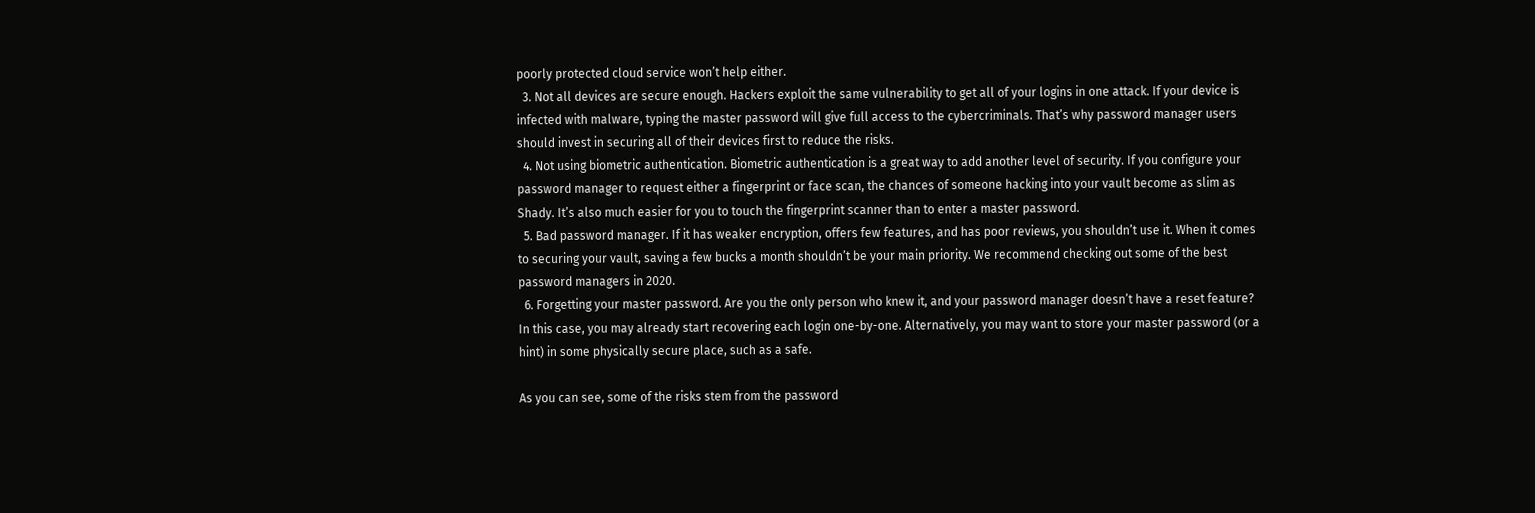poorly protected cloud service won’t help either.
  3. Not all devices are secure enough. Hackers exploit the same vulnerability to get all of your logins in one attack. If your device is infected with malware, typing the master password will give full access to the cybercriminals. That’s why password manager users should invest in securing all of their devices first to reduce the risks.
  4. Not using biometric authentication. Biometric authentication is a great way to add another level of security. If you configure your password manager to request either a fingerprint or face scan, the chances of someone hacking into your vault become as slim as Shady. It’s also much easier for you to touch the fingerprint scanner than to enter a master password.
  5. Bad password manager. If it has weaker encryption, offers few features, and has poor reviews, you shouldn’t use it. When it comes to securing your vault, saving a few bucks a month shouldn’t be your main priority. We recommend checking out some of the best password managers in 2020.
  6. Forgetting your master password. Are you the only person who knew it, and your password manager doesn’t have a reset feature? In this case, you may already start recovering each login one-by-one. Alternatively, you may want to store your master password (or a hint) in some physically secure place, such as a safe.

As you can see, some of the risks stem from the password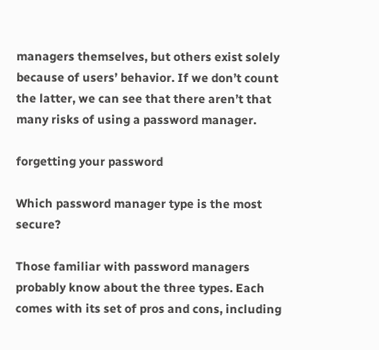managers themselves, but others exist solely because of users’ behavior. If we don’t count the latter, we can see that there aren’t that many risks of using a password manager.

forgetting your password

Which password manager type is the most secure?

Those familiar with password managers probably know about the three types. Each comes with its set of pros and cons, including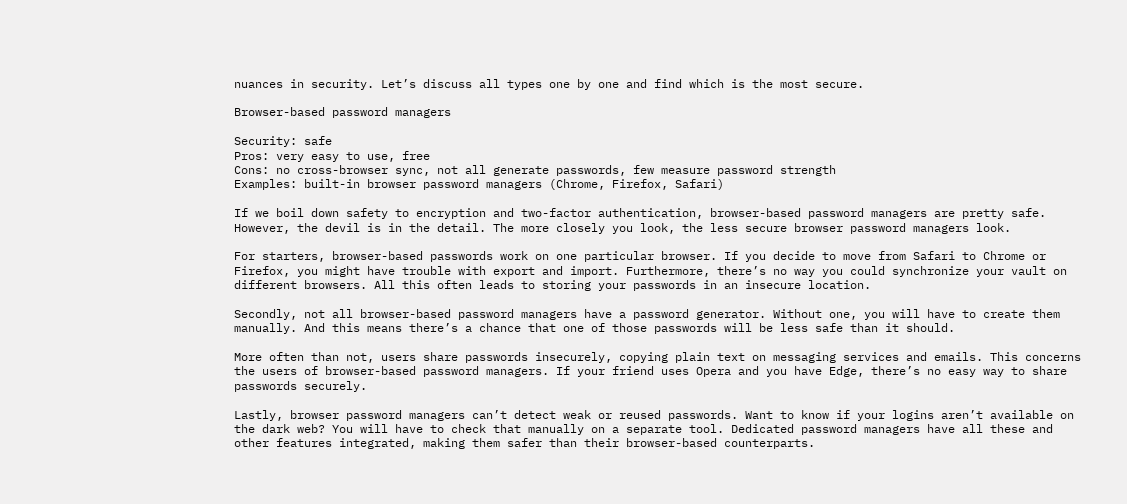nuances in security. Let’s discuss all types one by one and find which is the most secure.

Browser-based password managers

Security: safe
Pros: very easy to use, free
Cons: no cross-browser sync, not all generate passwords, few measure password strength
Examples: built-in browser password managers (Chrome, Firefox, Safari)

If we boil down safety to encryption and two-factor authentication, browser-based password managers are pretty safe. However, the devil is in the detail. The more closely you look, the less secure browser password managers look.

For starters, browser-based passwords work on one particular browser. If you decide to move from Safari to Chrome or Firefox, you might have trouble with export and import. Furthermore, there’s no way you could synchronize your vault on different browsers. All this often leads to storing your passwords in an insecure location.

Secondly, not all browser-based password managers have a password generator. Without one, you will have to create them manually. And this means there’s a chance that one of those passwords will be less safe than it should.

More often than not, users share passwords insecurely, copying plain text on messaging services and emails. This concerns the users of browser-based password managers. If your friend uses Opera and you have Edge, there’s no easy way to share passwords securely.

Lastly, browser password managers can’t detect weak or reused passwords. Want to know if your logins aren’t available on the dark web? You will have to check that manually on a separate tool. Dedicated password managers have all these and other features integrated, making them safer than their browser-based counterparts.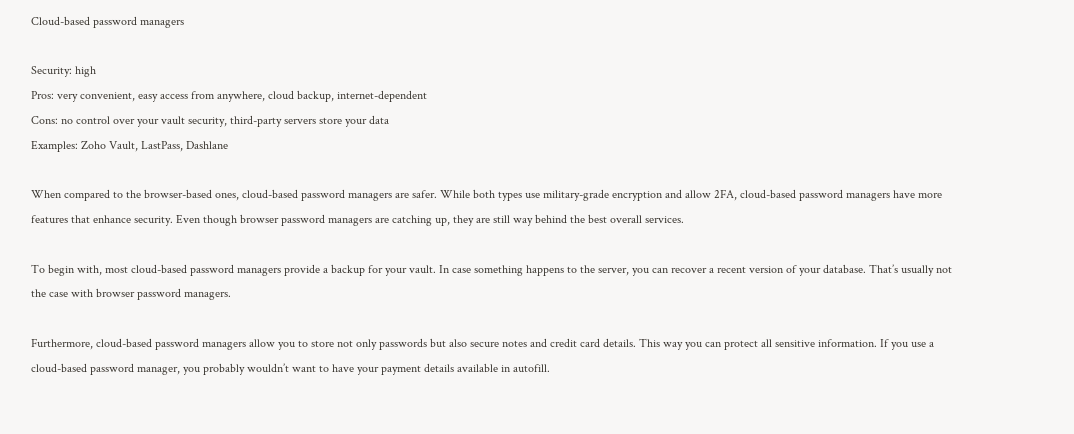Cloud-based password managers

Security: high
Pros: very convenient, easy access from anywhere, cloud backup, internet-dependent
Cons: no control over your vault security, third-party servers store your data
Examples: Zoho Vault, LastPass, Dashlane

When compared to the browser-based ones, cloud-based password managers are safer. While both types use military-grade encryption and allow 2FA, cloud-based password managers have more features that enhance security. Even though browser password managers are catching up, they are still way behind the best overall services.

To begin with, most cloud-based password managers provide a backup for your vault. In case something happens to the server, you can recover a recent version of your database. That’s usually not the case with browser password managers.

Furthermore, cloud-based password managers allow you to store not only passwords but also secure notes and credit card details. This way you can protect all sensitive information. If you use a cloud-based password manager, you probably wouldn’t want to have your payment details available in autofill.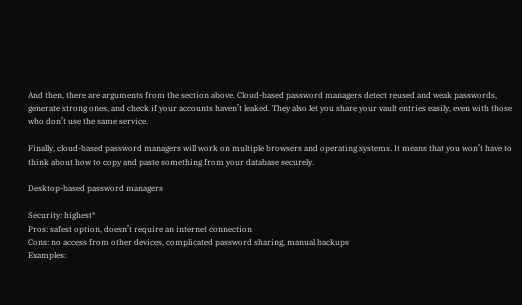And then, there are arguments from the section above. Cloud-based password managers detect reused and weak passwords, generate strong ones, and check if your accounts haven’t leaked. They also let you share your vault entries easily, even with those who don’t use the same service.

Finally, cloud-based password managers will work on multiple browsers and operating systems. It means that you won’t have to think about how to copy and paste something from your database securely.

Desktop-based password managers

Security: highest*
Pros: safest option, doesn’t require an internet connection
Cons: no access from other devices, complicated password sharing, manual backups
Examples: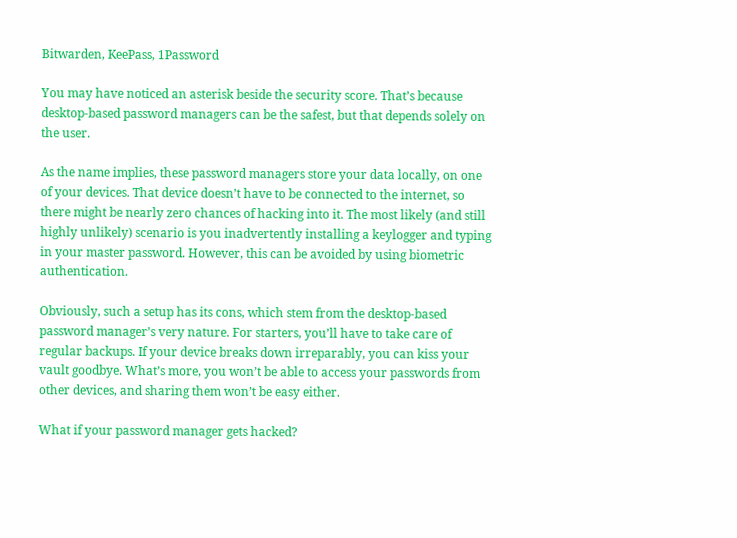Bitwarden, KeePass, 1Password

You may have noticed an asterisk beside the security score. That’s because desktop-based password managers can be the safest, but that depends solely on the user.

As the name implies, these password managers store your data locally, on one of your devices. That device doesn’t have to be connected to the internet, so there might be nearly zero chances of hacking into it. The most likely (and still highly unlikely) scenario is you inadvertently installing a keylogger and typing in your master password. However, this can be avoided by using biometric authentication.

Obviously, such a setup has its cons, which stem from the desktop-based password manager’s very nature. For starters, you’ll have to take care of regular backups. If your device breaks down irreparably, you can kiss your vault goodbye. What’s more, you won’t be able to access your passwords from other devices, and sharing them won’t be easy either.

What if your password manager gets hacked?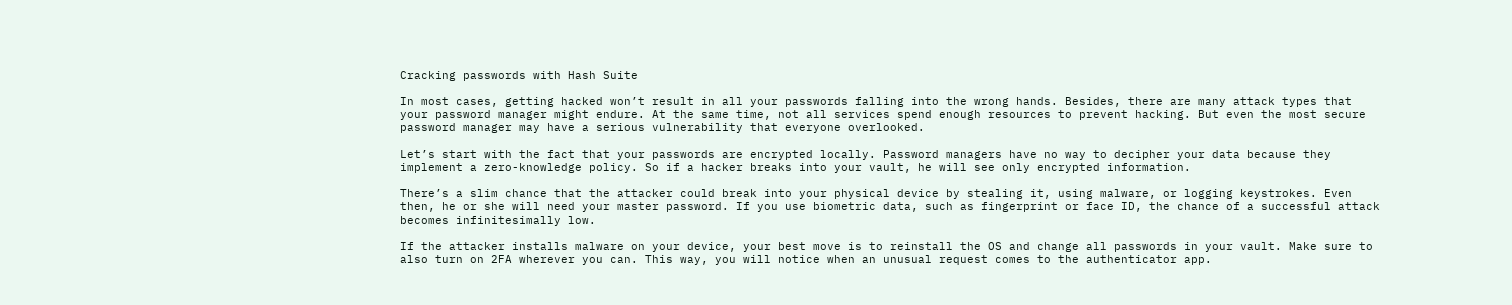Cracking passwords with Hash Suite

In most cases, getting hacked won’t result in all your passwords falling into the wrong hands. Besides, there are many attack types that your password manager might endure. At the same time, not all services spend enough resources to prevent hacking. But even the most secure password manager may have a serious vulnerability that everyone overlooked.

Let’s start with the fact that your passwords are encrypted locally. Password managers have no way to decipher your data because they implement a zero-knowledge policy. So if a hacker breaks into your vault, he will see only encrypted information.

There’s a slim chance that the attacker could break into your physical device by stealing it, using malware, or logging keystrokes. Even then, he or she will need your master password. If you use biometric data, such as fingerprint or face ID, the chance of a successful attack becomes infinitesimally low.

If the attacker installs malware on your device, your best move is to reinstall the OS and change all passwords in your vault. Make sure to also turn on 2FA wherever you can. This way, you will notice when an unusual request comes to the authenticator app.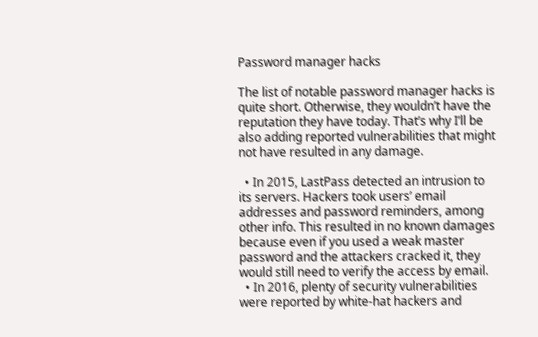Password manager hacks

The list of notable password manager hacks is quite short. Otherwise, they wouldn’t have the reputation they have today. That’s why I’ll be also adding reported vulnerabilities that might not have resulted in any damage.

  • In 2015, LastPass detected an intrusion to its servers. Hackers took users’ email addresses and password reminders, among other info. This resulted in no known damages because even if you used a weak master password and the attackers cracked it, they would still need to verify the access by email.
  • In 2016, plenty of security vulnerabilities were reported by white-hat hackers and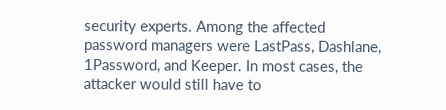security experts. Among the affected password managers were LastPass, Dashlane, 1Password, and Keeper. In most cases, the attacker would still have to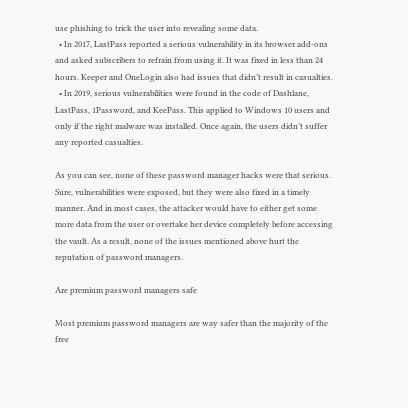use phishing to trick the user into revealing some data.
  • In 2017, LastPass reported a serious vulnerability in its browser add-ons and asked subscribers to refrain from using it. It was fixed in less than 24 hours. Keeper and OneLogin also had issues that didn’t result in casualties.
  • In 2019, serious vulnerabilities were found in the code of Dashlane, LastPass, 1Password, and KeePass. This applied to Windows 10 users and only if the right malware was installed. Once again, the users didn’t suffer any reported casualties.

As you can see, none of these password manager hacks were that serious. Sure, vulnerabilities were exposed, but they were also fixed in a timely manner. And in most cases, the attacker would have to either get some more data from the user or overtake her device completely before accessing the vault. As a result, none of the issues mentioned above hurt the reputation of password managers.

Are premium password managers safe

Most premium password managers are way safer than the majority of the free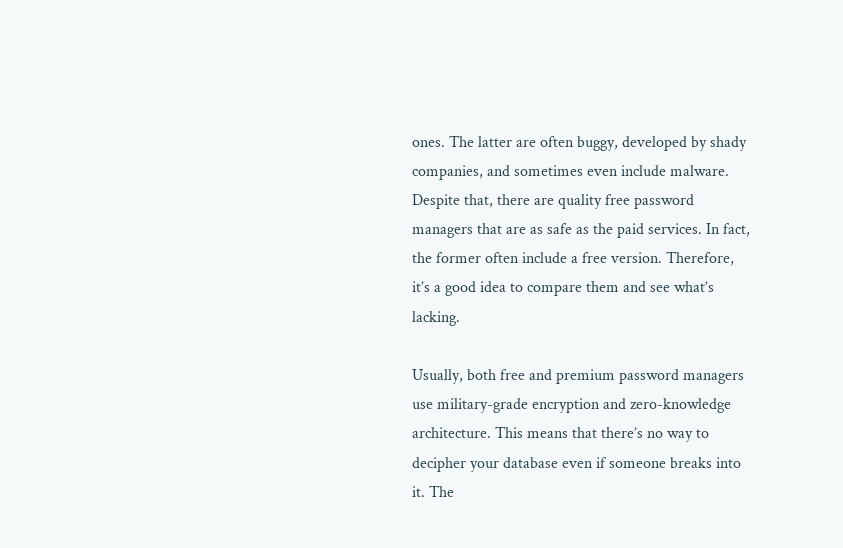ones. The latter are often buggy, developed by shady companies, and sometimes even include malware. Despite that, there are quality free password managers that are as safe as the paid services. In fact, the former often include a free version. Therefore, it’s a good idea to compare them and see what’s lacking.

Usually, both free and premium password managers use military-grade encryption and zero-knowledge architecture. This means that there’s no way to decipher your database even if someone breaks into it. The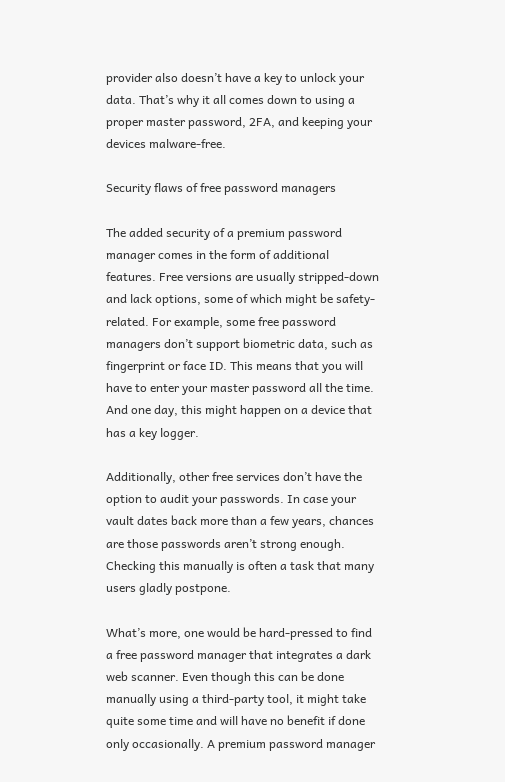provider also doesn’t have a key to unlock your data. That’s why it all comes down to using a proper master password, 2FA, and keeping your devices malware-free.

Security flaws of free password managers

The added security of a premium password manager comes in the form of additional features. Free versions are usually stripped-down and lack options, some of which might be safety-related. For example, some free password managers don’t support biometric data, such as fingerprint or face ID. This means that you will have to enter your master password all the time. And one day, this might happen on a device that has a key logger.

Additionally, other free services don’t have the option to audit your passwords. In case your vault dates back more than a few years, chances are those passwords aren’t strong enough. Checking this manually is often a task that many users gladly postpone.

What’s more, one would be hard-pressed to find a free password manager that integrates a dark web scanner. Even though this can be done manually using a third-party tool, it might take quite some time and will have no benefit if done only occasionally. A premium password manager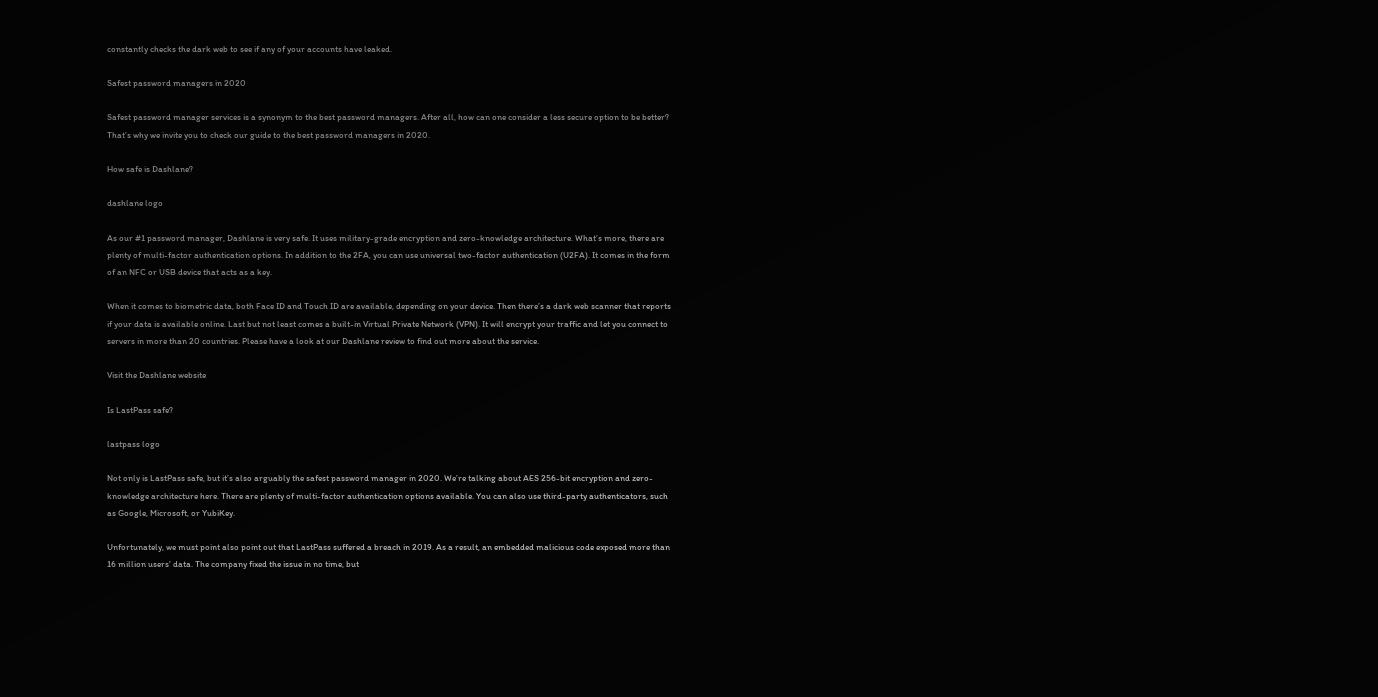constantly checks the dark web to see if any of your accounts have leaked.

Safest password managers in 2020

Safest password manager services is a synonym to the best password managers. After all, how can one consider a less secure option to be better? That’s why we invite you to check our guide to the best password managers in 2020.

How safe is Dashlane?

dashlane logo

As our #1 password manager, Dashlane is very safe. It uses military-grade encryption and zero-knowledge architecture. What’s more, there are plenty of multi-factor authentication options. In addition to the 2FA, you can use universal two-factor authentication (U2FA). It comes in the form of an NFC or USB device that acts as a key.

When it comes to biometric data, both Face ID and Touch ID are available, depending on your device. Then there’s a dark web scanner that reports if your data is available online. Last but not least comes a built-in Virtual Private Network (VPN). It will encrypt your traffic and let you connect to servers in more than 20 countries. Please have a look at our Dashlane review to find out more about the service.

Visit the Dashlane website

Is LastPass safe?

lastpass logo

Not only is LastPass safe, but it’s also arguably the safest password manager in 2020. We’re talking about AES 256-bit encryption and zero-knowledge architecture here. There are plenty of multi-factor authentication options available. You can also use third-party authenticators, such as Google, Microsoft, or YubiKey.

Unfortunately, we must point also point out that LastPass suffered a breach in 2019. As a result, an embedded malicious code exposed more than 16 million users’ data. The company fixed the issue in no time, but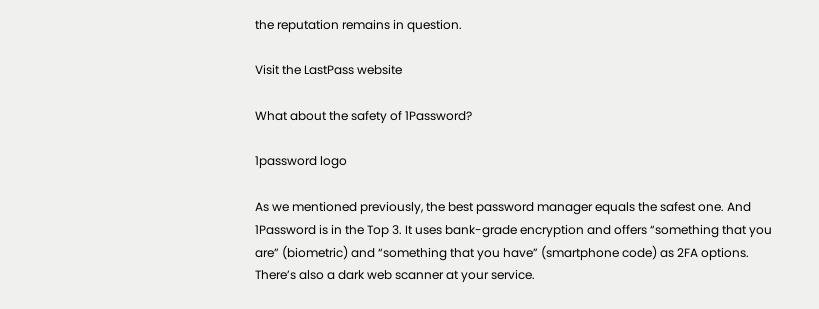the reputation remains in question.

Visit the LastPass website

What about the safety of 1Password?

1password logo

As we mentioned previously, the best password manager equals the safest one. And 1Password is in the Top 3. It uses bank-grade encryption and offers “something that you are” (biometric) and “something that you have” (smartphone code) as 2FA options. There’s also a dark web scanner at your service.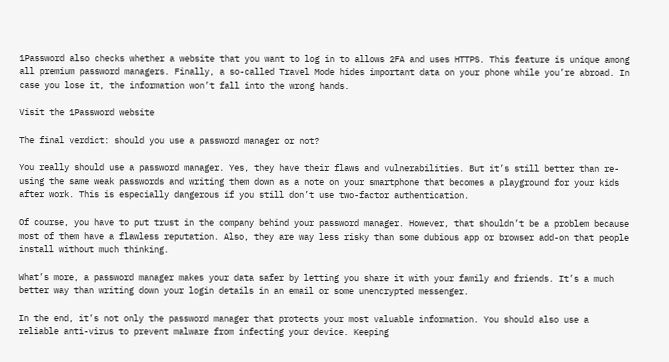1Password also checks whether a website that you want to log in to allows 2FA and uses HTTPS. This feature is unique among all premium password managers. Finally, a so-called Travel Mode hides important data on your phone while you’re abroad. In case you lose it, the information won’t fall into the wrong hands.

Visit the 1Password website

The final verdict: should you use a password manager or not?

You really should use a password manager. Yes, they have their flaws and vulnerabilities. But it’s still better than re-using the same weak passwords and writing them down as a note on your smartphone that becomes a playground for your kids after work. This is especially dangerous if you still don’t use two-factor authentication.

Of course, you have to put trust in the company behind your password manager. However, that shouldn’t be a problem because most of them have a flawless reputation. Also, they are way less risky than some dubious app or browser add-on that people install without much thinking.

What’s more, a password manager makes your data safer by letting you share it with your family and friends. It’s a much better way than writing down your login details in an email or some unencrypted messenger.

In the end, it’s not only the password manager that protects your most valuable information. You should also use a reliable anti-virus to prevent malware from infecting your device. Keeping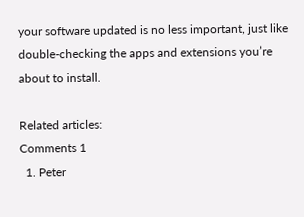your software updated is no less important, just like double-checking the apps and extensions you’re about to install.

Related articles:
Comments 1
  1. Peter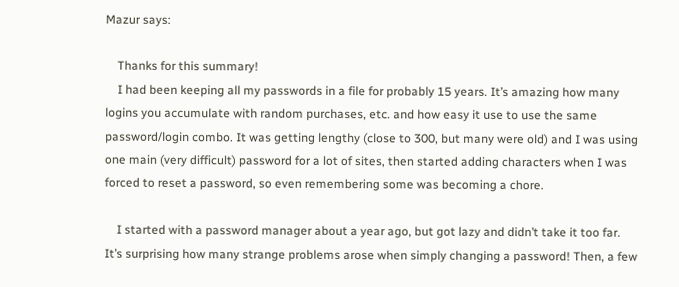Mazur says:

    Thanks for this summary!
    I had been keeping all my passwords in a file for probably 15 years. It’s amazing how many logins you accumulate with random purchases, etc. and how easy it use to use the same password/login combo. It was getting lengthy (close to 300, but many were old) and I was using one main (very difficult) password for a lot of sites, then started adding characters when I was forced to reset a password, so even remembering some was becoming a chore.

    I started with a password manager about a year ago, but got lazy and didn’t take it too far. It’s surprising how many strange problems arose when simply changing a password! Then, a few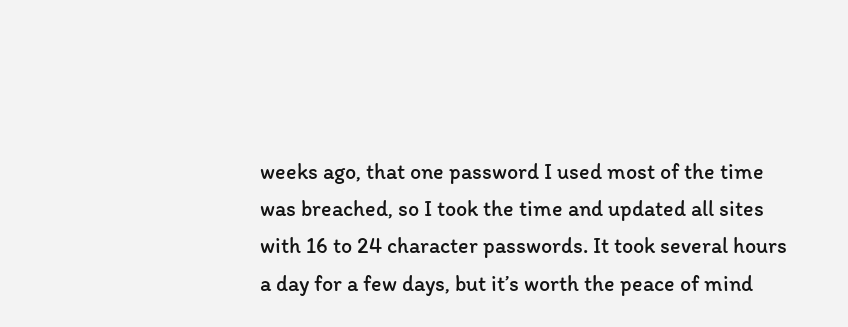weeks ago, that one password I used most of the time was breached, so I took the time and updated all sites with 16 to 24 character passwords. It took several hours a day for a few days, but it’s worth the peace of mind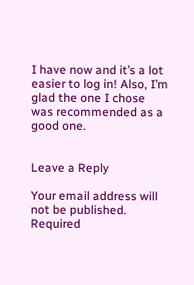I have now and it’s a lot easier to log in! Also, I’m glad the one I chose was recommended as a good one.


Leave a Reply

Your email address will not be published. Required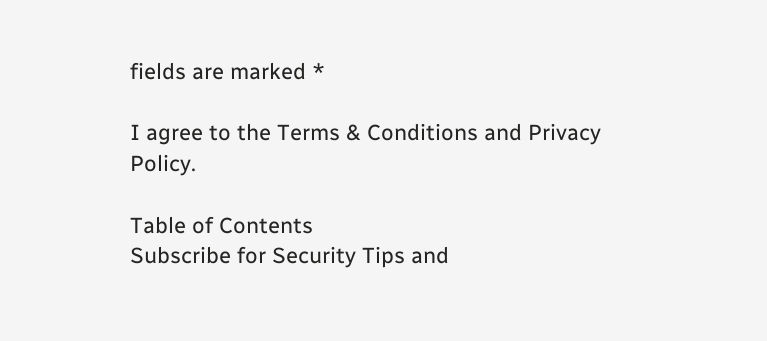fields are marked *

I agree to the Terms & Conditions and Privacy Policy.

Table of Contents
Subscribe for Security Tips and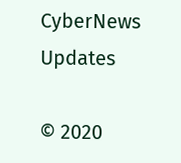CyberNews Updates

© 2020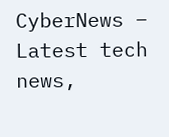CyberNews – Latest tech news,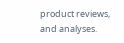product reviews, and analyses.